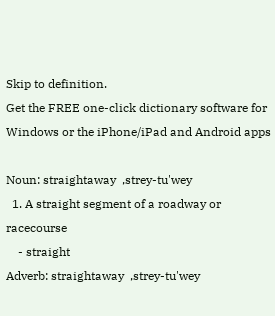Skip to definition.
Get the FREE one-click dictionary software for Windows or the iPhone/iPad and Android apps

Noun: straightaway  ,strey-tu'wey
  1. A straight segment of a roadway or racecourse
    - straight
Adverb: straightaway  ,strey-tu'wey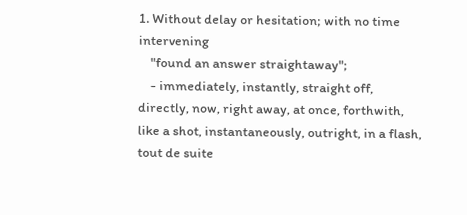1. Without delay or hesitation; with no time intervening
    "found an answer straightaway";
    - immediately, instantly, straight off, directly, now, right away, at once, forthwith, like a shot, instantaneously, outright, in a flash, tout de suite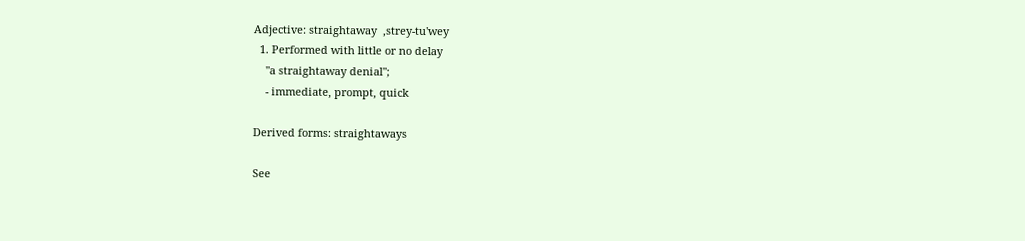Adjective: straightaway  ,strey-tu'wey
  1. Performed with little or no delay
    "a straightaway denial";
    - immediate, prompt, quick

Derived forms: straightaways

See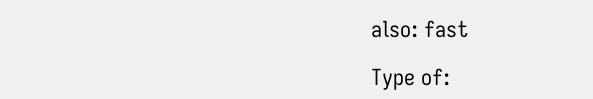also: fast

Type of: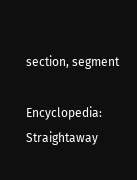section, segment

Encyclopedia: Straightaway